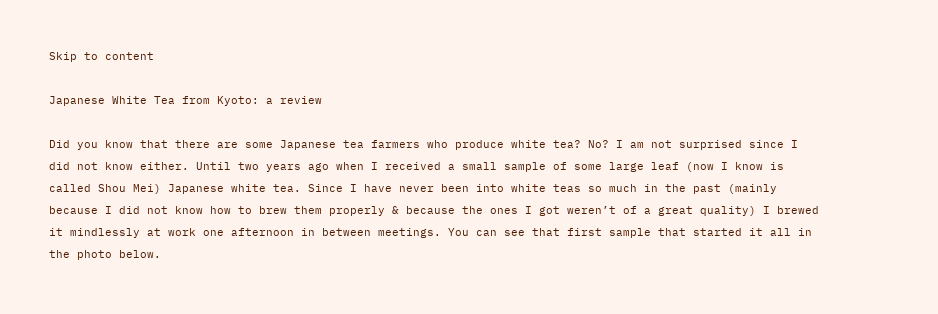Skip to content

Japanese White Tea from Kyoto: a review

Did you know that there are some Japanese tea farmers who produce white tea? No? I am not surprised since I did not know either. Until two years ago when I received a small sample of some large leaf (now I know is called Shou Mei) Japanese white tea. Since I have never been into white teas so much in the past (mainly because I did not know how to brew them properly & because the ones I got weren’t of a great quality) I brewed it mindlessly at work one afternoon in between meetings. You can see that first sample that started it all in the photo below.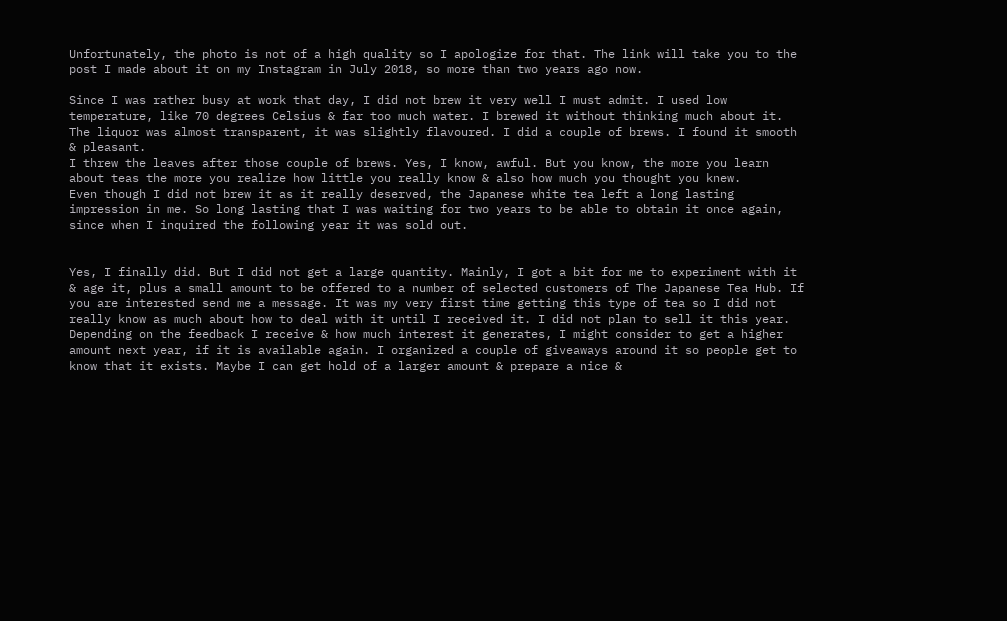Unfortunately, the photo is not of a high quality so I apologize for that. The link will take you to the post I made about it on my Instagram in July 2018, so more than two years ago now.

Since I was rather busy at work that day, I did not brew it very well I must admit. I used low temperature, like 70 degrees Celsius & far too much water. I brewed it without thinking much about it. The liquor was almost transparent, it was slightly flavoured. I did a couple of brews. I found it smooth & pleasant.
I threw the leaves after those couple of brews. Yes, I know, awful. But you know, the more you learn about teas the more you realize how little you really know & also how much you thought you knew.
Even though I did not brew it as it really deserved, the Japanese white tea left a long lasting impression in me. So long lasting that I was waiting for two years to be able to obtain it once again, since when I inquired the following year it was sold out.


Yes, I finally did. But I did not get a large quantity. Mainly, I got a bit for me to experiment with it & age it, plus a small amount to be offered to a number of selected customers of The Japanese Tea Hub. If you are interested send me a message. It was my very first time getting this type of tea so I did not really know as much about how to deal with it until I received it. I did not plan to sell it this year. Depending on the feedback I receive & how much interest it generates, I might consider to get a higher amount next year, if it is available again. I organized a couple of giveaways around it so people get to know that it exists. Maybe I can get hold of a larger amount & prepare a nice &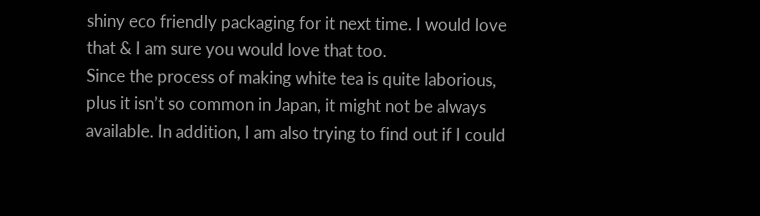shiny eco friendly packaging for it next time. I would love that & I am sure you would love that too.
Since the process of making white tea is quite laborious, plus it isn’t so common in Japan, it might not be always available. In addition, I am also trying to find out if I could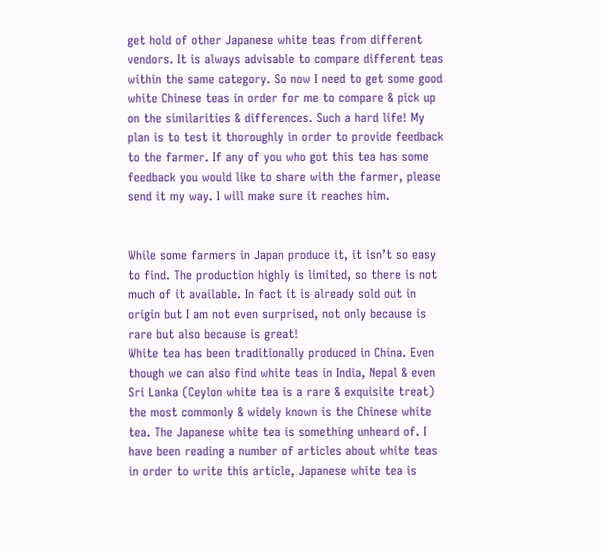get hold of other Japanese white teas from different vendors. It is always advisable to compare different teas within the same category. So now I need to get some good white Chinese teas in order for me to compare & pick up on the similarities & differences. Such a hard life! My plan is to test it thoroughly in order to provide feedback to the farmer. If any of you who got this tea has some feedback you would like to share with the farmer, please send it my way. I will make sure it reaches him.


While some farmers in Japan produce it, it isn’t so easy to find. The production highly is limited, so there is not much of it available. In fact it is already sold out in origin but I am not even surprised, not only because is rare but also because is great!
White tea has been traditionally produced in China. Even though we can also find white teas in India, Nepal & even Sri Lanka (Ceylon white tea is a rare & exquisite treat) the most commonly & widely known is the Chinese white tea. The Japanese white tea is something unheard of. I have been reading a number of articles about white teas in order to write this article, Japanese white tea is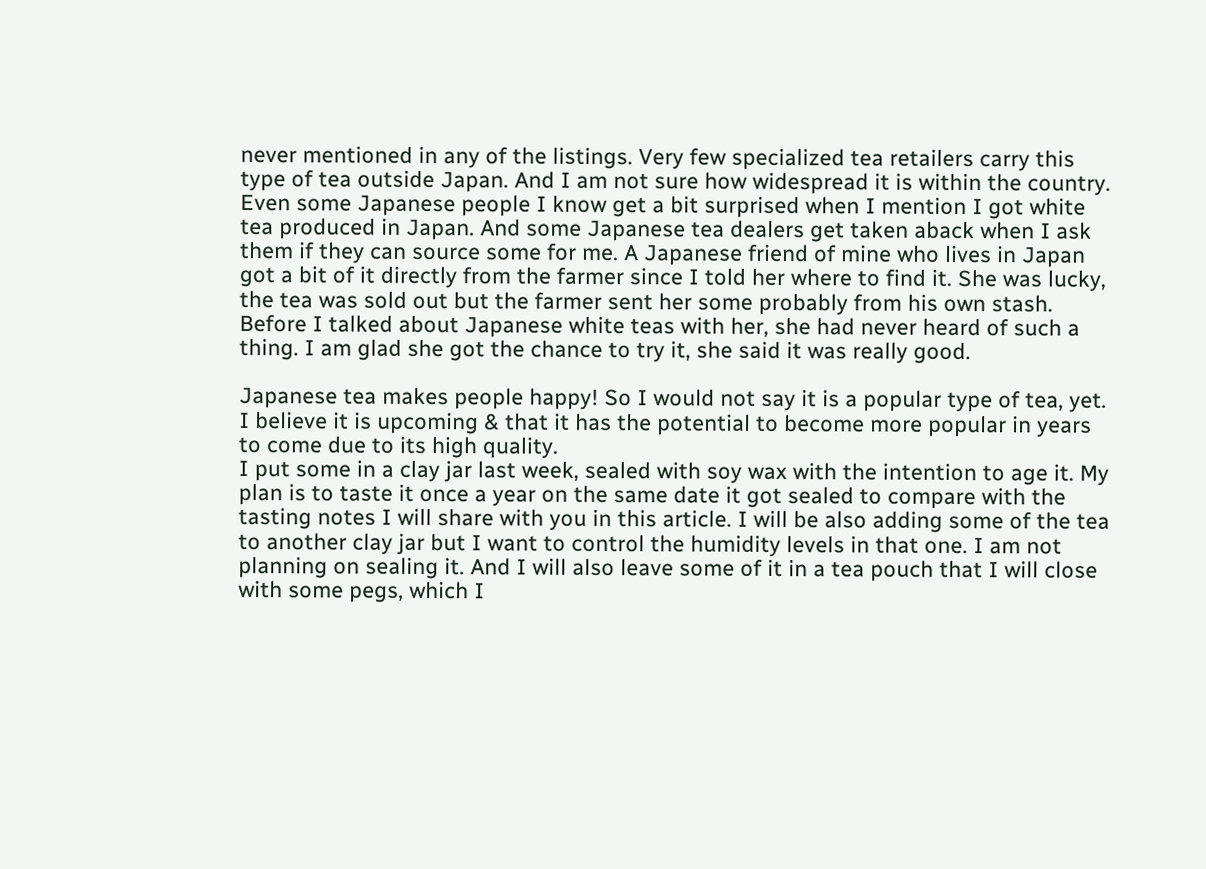never mentioned in any of the listings. Very few specialized tea retailers carry this type of tea outside Japan. And I am not sure how widespread it is within the country. Even some Japanese people I know get a bit surprised when I mention I got white tea produced in Japan. And some Japanese tea dealers get taken aback when I ask them if they can source some for me. A Japanese friend of mine who lives in Japan got a bit of it directly from the farmer since I told her where to find it. She was lucky, the tea was sold out but the farmer sent her some probably from his own stash. Before I talked about Japanese white teas with her, she had never heard of such a thing. I am glad she got the chance to try it, she said it was really good.

Japanese tea makes people happy! So I would not say it is a popular type of tea, yet. I believe it is upcoming & that it has the potential to become more popular in years to come due to its high quality.
I put some in a clay jar last week, sealed with soy wax with the intention to age it. My plan is to taste it once a year on the same date it got sealed to compare with the tasting notes I will share with you in this article. I will be also adding some of the tea to another clay jar but I want to control the humidity levels in that one. I am not planning on sealing it. And I will also leave some of it in a tea pouch that I will close with some pegs, which I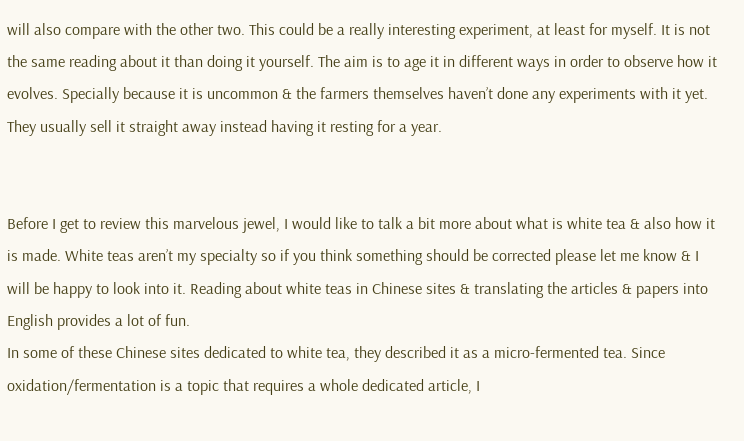will also compare with the other two. This could be a really interesting experiment, at least for myself. It is not the same reading about it than doing it yourself. The aim is to age it in different ways in order to observe how it evolves. Specially because it is uncommon & the farmers themselves haven’t done any experiments with it yet. They usually sell it straight away instead having it resting for a year.


Before I get to review this marvelous jewel, I would like to talk a bit more about what is white tea & also how it is made. White teas aren’t my specialty so if you think something should be corrected please let me know & I will be happy to look into it. Reading about white teas in Chinese sites & translating the articles & papers into English provides a lot of fun.
In some of these Chinese sites dedicated to white tea, they described it as a micro-fermented tea. Since oxidation/fermentation is a topic that requires a whole dedicated article, I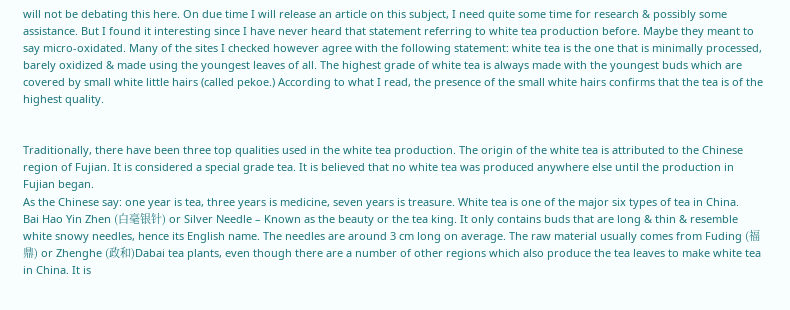will not be debating this here. On due time I will release an article on this subject, I need quite some time for research & possibly some assistance. But I found it interesting since I have never heard that statement referring to white tea production before. Maybe they meant to say micro-oxidated. Many of the sites I checked however agree with the following statement: white tea is the one that is minimally processed, barely oxidized & made using the youngest leaves of all. The highest grade of white tea is always made with the youngest buds which are covered by small white little hairs (called pekoe.) According to what I read, the presence of the small white hairs confirms that the tea is of the highest quality.


Traditionally, there have been three top qualities used in the white tea production. The origin of the white tea is attributed to the Chinese region of Fujian. It is considered a special grade tea. It is believed that no white tea was produced anywhere else until the production in Fujian began.
As the Chinese say: one year is tea, three years is medicine, seven years is treasure. White tea is one of the major six types of tea in China.
Bai Hao Yin Zhen (白毫银针) or Silver Needle – Known as the beauty or the tea king. It only contains buds that are long & thin & resemble white snowy needles, hence its English name. The needles are around 3 cm long on average. The raw material usually comes from Fuding (福鼎) or Zhenghe (政和)Dabai tea plants, even though there are a number of other regions which also produce the tea leaves to make white tea in China. It is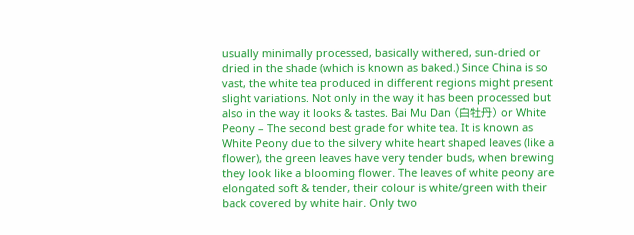usually minimally processed, basically withered, sun-dried or dried in the shade (which is known as baked.) Since China is so vast, the white tea produced in different regions might present slight variations. Not only in the way it has been processed but also in the way it looks & tastes. Bai Mu Dan (白牡丹) or White Peony – The second best grade for white tea. It is known as White Peony due to the silvery white heart shaped leaves (like a flower), the green leaves have very tender buds, when brewing they look like a blooming flower. The leaves of white peony are elongated soft & tender, their colour is white/green with their back covered by white hair. Only two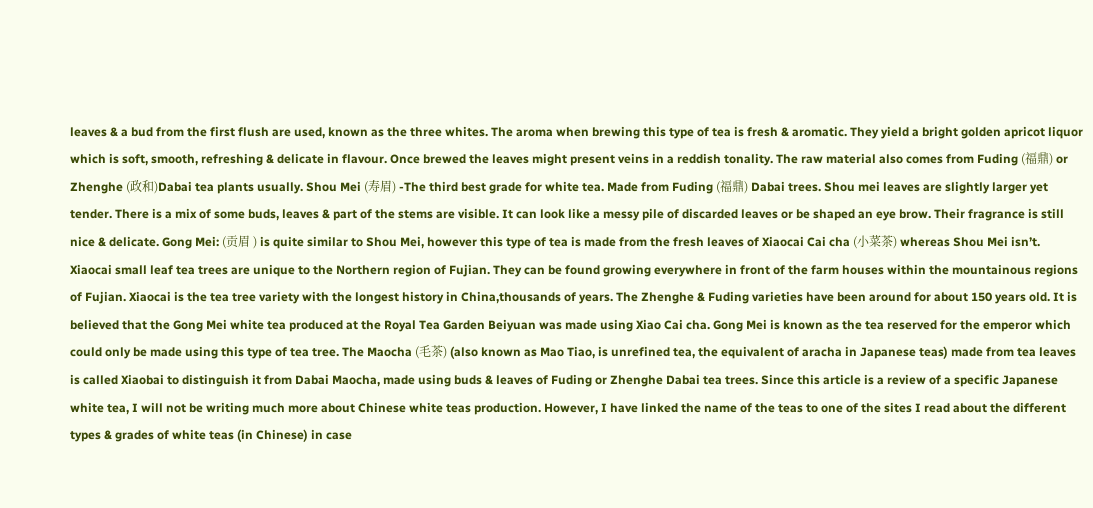leaves & a bud from the first flush are used, known as the three whites. The aroma when brewing this type of tea is fresh & aromatic. They yield a bright golden apricot liquor which is soft, smooth, refreshing & delicate in flavour. Once brewed the leaves might present veins in a reddish tonality. The raw material also comes from Fuding (福鼎) or Zhenghe (政和)Dabai tea plants usually. Shou Mei (寿眉) -The third best grade for white tea. Made from Fuding (福鼎) Dabai trees. Shou mei leaves are slightly larger yet tender. There is a mix of some buds, leaves & part of the stems are visible. It can look like a messy pile of discarded leaves or be shaped an eye brow. Their fragrance is still nice & delicate. Gong Mei: (贡眉 ) is quite similar to Shou Mei, however this type of tea is made from the fresh leaves of Xiaocai Cai cha (小菜茶) whereas Shou Mei isn’t. Xiaocai small leaf tea trees are unique to the Northern region of Fujian. They can be found growing everywhere in front of the farm houses within the mountainous regions of Fujian. Xiaocai is the tea tree variety with the longest history in China,thousands of years. The Zhenghe & Fuding varieties have been around for about 150 years old. It is believed that the Gong Mei white tea produced at the Royal Tea Garden Beiyuan was made using Xiao Cai cha. Gong Mei is known as the tea reserved for the emperor which could only be made using this type of tea tree. The Maocha (毛茶) (also known as Mao Tiao, is unrefined tea, the equivalent of aracha in Japanese teas) made from tea leaves is called Xiaobai to distinguish it from Dabai Maocha, made using buds & leaves of Fuding or Zhenghe Dabai tea trees. Since this article is a review of a specific Japanese white tea, I will not be writing much more about Chinese white teas production. However, I have linked the name of the teas to one of the sites I read about the different types & grades of white teas (in Chinese) in case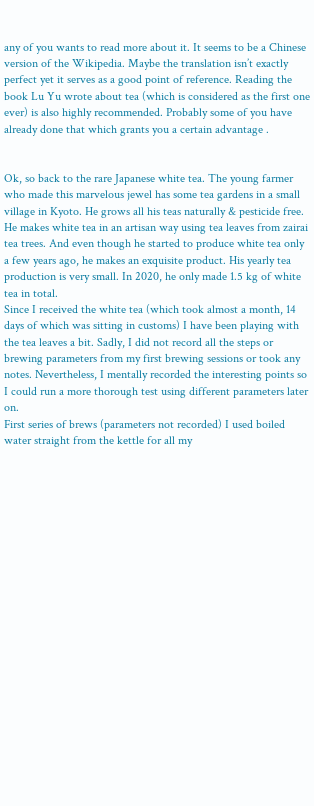any of you wants to read more about it. It seems to be a Chinese version of the Wikipedia. Maybe the translation isn’t exactly perfect yet it serves as a good point of reference. Reading the book Lu Yu wrote about tea (which is considered as the first one ever) is also highly recommended. Probably some of you have already done that which grants you a certain advantage .


Ok, so back to the rare Japanese white tea. The young farmer who made this marvelous jewel has some tea gardens in a small village in Kyoto. He grows all his teas naturally & pesticide free.
He makes white tea in an artisan way using tea leaves from zairai tea trees. And even though he started to produce white tea only a few years ago, he makes an exquisite product. His yearly tea production is very small. In 2020, he only made 1.5 kg of white tea in total.
Since I received the white tea (which took almost a month, 14 days of which was sitting in customs) I have been playing with the tea leaves a bit. Sadly, I did not record all the steps or brewing parameters from my first brewing sessions or took any notes. Nevertheless, I mentally recorded the interesting points so I could run a more thorough test using different parameters later on.
First series of brews (parameters not recorded) I used boiled water straight from the kettle for all my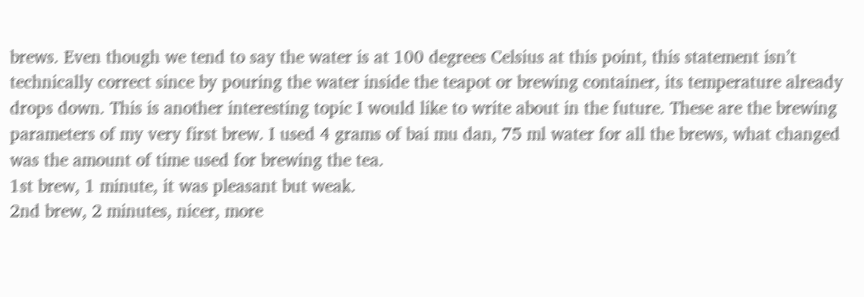brews. Even though we tend to say the water is at 100 degrees Celsius at this point, this statement isn’t technically correct since by pouring the water inside the teapot or brewing container, its temperature already drops down. This is another interesting topic I would like to write about in the future. These are the brewing parameters of my very first brew. I used 4 grams of bai mu dan, 75 ml water for all the brews, what changed was the amount of time used for brewing the tea.
1st brew, 1 minute, it was pleasant but weak.
2nd brew, 2 minutes, nicer, more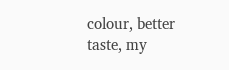colour, better taste, my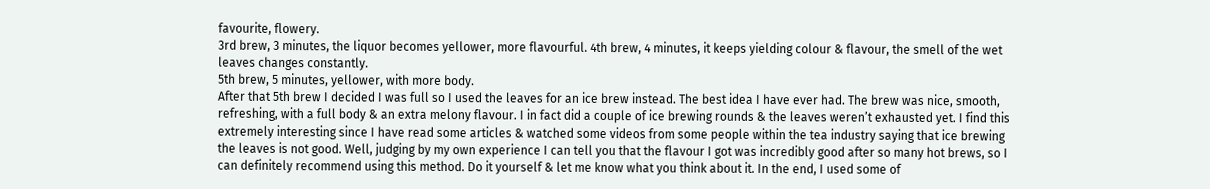favourite, flowery.
3rd brew, 3 minutes, the liquor becomes yellower, more flavourful. 4th brew, 4 minutes, it keeps yielding colour & flavour, the smell of the wet leaves changes constantly.
5th brew, 5 minutes, yellower, with more body.
After that 5th brew I decided I was full so I used the leaves for an ice brew instead. The best idea I have ever had. The brew was nice, smooth, refreshing, with a full body & an extra melony flavour. I in fact did a couple of ice brewing rounds & the leaves weren’t exhausted yet. I find this extremely interesting since I have read some articles & watched some videos from some people within the tea industry saying that ice brewing the leaves is not good. Well, judging by my own experience I can tell you that the flavour I got was incredibly good after so many hot brews, so I can definitely recommend using this method. Do it yourself & let me know what you think about it. In the end, I used some of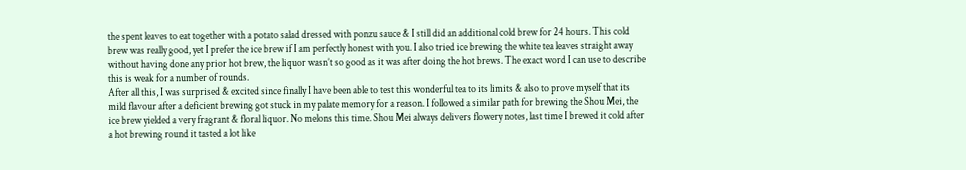the spent leaves to eat together with a potato salad dressed with ponzu sauce & I still did an additional cold brew for 24 hours. This cold brew was really good, yet I prefer the ice brew if I am perfectly honest with you. I also tried ice brewing the white tea leaves straight away without having done any prior hot brew, the liquor wasn’t so good as it was after doing the hot brews. The exact word I can use to describe this is weak for a number of rounds.
After all this, I was surprised & excited since finally I have been able to test this wonderful tea to its limits & also to prove myself that its mild flavour after a deficient brewing got stuck in my palate memory for a reason. I followed a similar path for brewing the Shou Mei, the ice brew yielded a very fragrant & floral liquor. No melons this time. Shou Mei always delivers flowery notes, last time I brewed it cold after a hot brewing round it tasted a lot like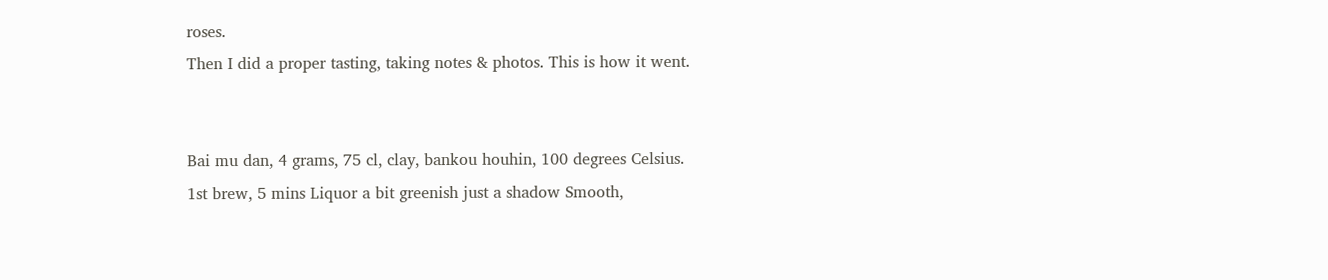roses.
Then I did a proper tasting, taking notes & photos. This is how it went.


Bai mu dan, 4 grams, 75 cl, clay, bankou houhin, 100 degrees Celsius.
1st brew, 5 mins Liquor a bit greenish just a shadow Smooth,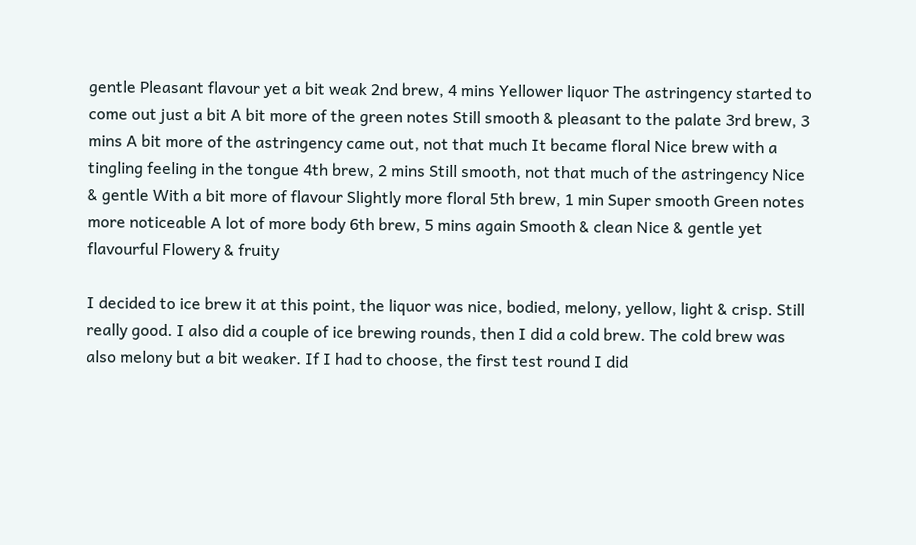gentle Pleasant flavour yet a bit weak 2nd brew, 4 mins Yellower liquor The astringency started to come out just a bit A bit more of the green notes Still smooth & pleasant to the palate 3rd brew, 3 mins A bit more of the astringency came out, not that much It became floral Nice brew with a tingling feeling in the tongue 4th brew, 2 mins Still smooth, not that much of the astringency Nice & gentle With a bit more of flavour Slightly more floral 5th brew, 1 min Super smooth Green notes more noticeable A lot of more body 6th brew, 5 mins again Smooth & clean Nice & gentle yet flavourful Flowery & fruity

I decided to ice brew it at this point, the liquor was nice, bodied, melony, yellow, light & crisp. Still really good. I also did a couple of ice brewing rounds, then I did a cold brew. The cold brew was also melony but a bit weaker. If I had to choose, the first test round I did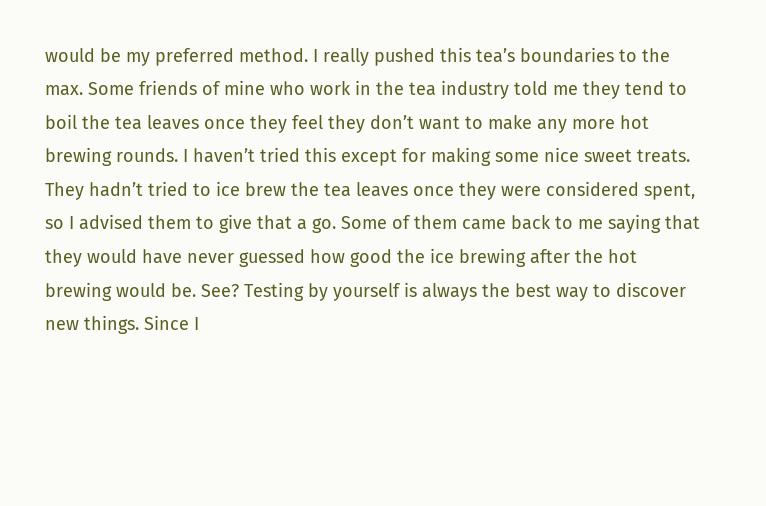would be my preferred method. I really pushed this tea’s boundaries to the max. Some friends of mine who work in the tea industry told me they tend to boil the tea leaves once they feel they don’t want to make any more hot brewing rounds. I haven’t tried this except for making some nice sweet treats. They hadn’t tried to ice brew the tea leaves once they were considered spent, so I advised them to give that a go. Some of them came back to me saying that they would have never guessed how good the ice brewing after the hot brewing would be. See? Testing by yourself is always the best way to discover new things. Since I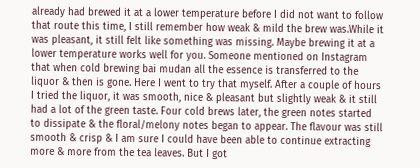already had brewed it at a lower temperature before I did not want to follow that route this time, I still remember how weak & mild the brew was.While it was pleasant, it still felt like something was missing. Maybe brewing it at a lower temperature works well for you. Someone mentioned on Instagram that when cold brewing bai mudan all the essence is transferred to the liquor & then is gone. Here I went to try that myself. After a couple of hours I tried the liquor, it was smooth, nice & pleasant but slightly weak & it still had a lot of the green taste. Four cold brews later, the green notes started to dissipate & the floral/melony notes began to appear. The flavour was still smooth & crisp & I am sure I could have been able to continue extracting more & more from the tea leaves. But I got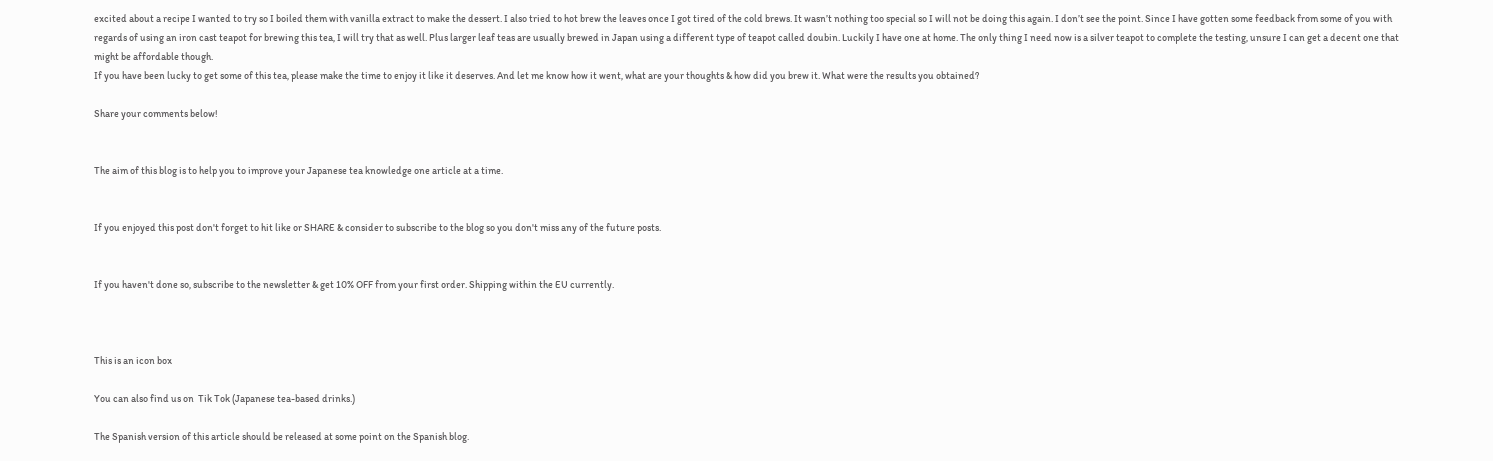excited about a recipe I wanted to try so I boiled them with vanilla extract to make the dessert. I also tried to hot brew the leaves once I got tired of the cold brews. It wasn’t nothing too special so I will not be doing this again. I don’t see the point. Since I have gotten some feedback from some of you with regards of using an iron cast teapot for brewing this tea, I will try that as well. Plus larger leaf teas are usually brewed in Japan using a different type of teapot called doubin. Luckily I have one at home. The only thing I need now is a silver teapot to complete the testing, unsure I can get a decent one that might be affordable though.
If you have been lucky to get some of this tea, please make the time to enjoy it like it deserves. And let me know how it went, what are your thoughts & how did you brew it. What were the results you obtained?

Share your comments below!


The aim of this blog is to help you to improve your Japanese tea knowledge one article at a time.


If you enjoyed this post don't forget to hit like or SHARE & consider to subscribe to the blog so you don't miss any of the future posts.


If you haven't done so, subscribe to the newsletter & get 10% OFF from your first order. Shipping within the EU currently.



This is an icon box

You can also find us on  Tik Tok (Japanese tea-based drinks.)

The Spanish version of this article should be released at some point on the Spanish blog.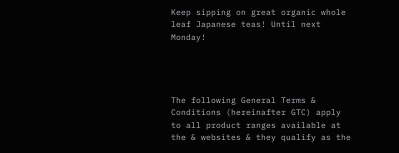Keep sipping on great organic whole leaf Japanese teas! Until next Monday!




The following General Terms & Conditions (hereinafter GTC) apply to all product ranges available at the & websites & they qualify as the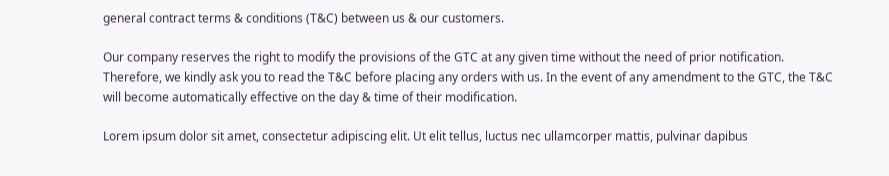general contract terms & conditions (T&C) between us & our customers.

Our company reserves the right to modify the provisions of the GTC at any given time without the need of prior notification. Therefore, we kindly ask you to read the T&C before placing any orders with us. In the event of any amendment to the GTC, the T&C will become automatically effective on the day & time of their modification.

Lorem ipsum dolor sit amet, consectetur adipiscing elit. Ut elit tellus, luctus nec ullamcorper mattis, pulvinar dapibus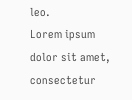leo.
Lorem ipsum dolor sit amet, consectetur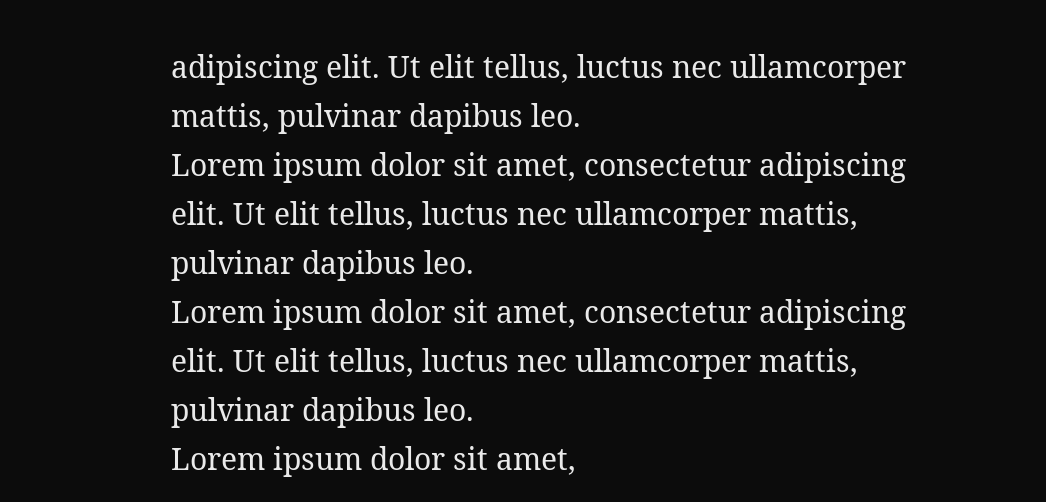adipiscing elit. Ut elit tellus, luctus nec ullamcorper mattis, pulvinar dapibus leo.
Lorem ipsum dolor sit amet, consectetur adipiscing elit. Ut elit tellus, luctus nec ullamcorper mattis, pulvinar dapibus leo.
Lorem ipsum dolor sit amet, consectetur adipiscing elit. Ut elit tellus, luctus nec ullamcorper mattis, pulvinar dapibus leo.
Lorem ipsum dolor sit amet,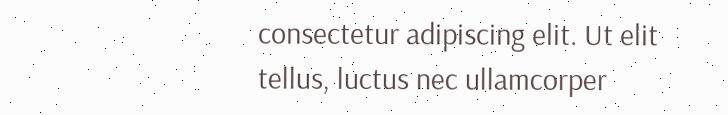consectetur adipiscing elit. Ut elit tellus, luctus nec ullamcorper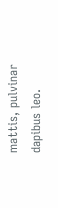mattis, pulvinar dapibus leo.